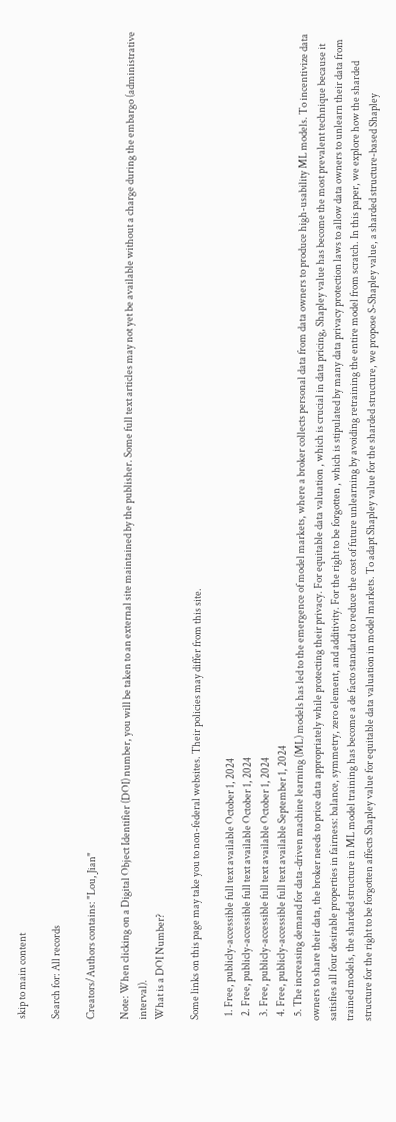skip to main content

Search for: All records

Creators/Authors contains: "Lou, Jian"

Note: When clicking on a Digital Object Identifier (DOI) number, you will be taken to an external site maintained by the publisher. Some full text articles may not yet be available without a charge during the embargo (administrative interval).
What is a DOI Number?

Some links on this page may take you to non-federal websites. Their policies may differ from this site.

  1. Free, publicly-accessible full text available October 1, 2024
  2. Free, publicly-accessible full text available October 1, 2024
  3. Free, publicly-accessible full text available October 1, 2024
  4. Free, publicly-accessible full text available September 1, 2024
  5. The increasing demand for data-driven machine learning (ML) models has led to the emergence of model markets, where a broker collects personal data from data owners to produce high-usability ML models. To incentivize data owners to share their data, the broker needs to price data appropriately while protecting their privacy. For equitable data valuation , which is crucial in data pricing, Shapley value has become the most prevalent technique because it satisfies all four desirable properties in fairness: balance, symmetry, zero element, and additivity. For the right to be forgotten , which is stipulated by many data privacy protection laws to allow data owners to unlearn their data from trained models, the sharded structure in ML model training has become a de facto standard to reduce the cost of future unlearning by avoiding retraining the entire model from scratch. In this paper, we explore how the sharded structure for the right to be forgotten affects Shapley value for equitable data valuation in model markets. To adapt Shapley value for the sharded structure, we propose S-Shapley value, a sharded structure-based Shapley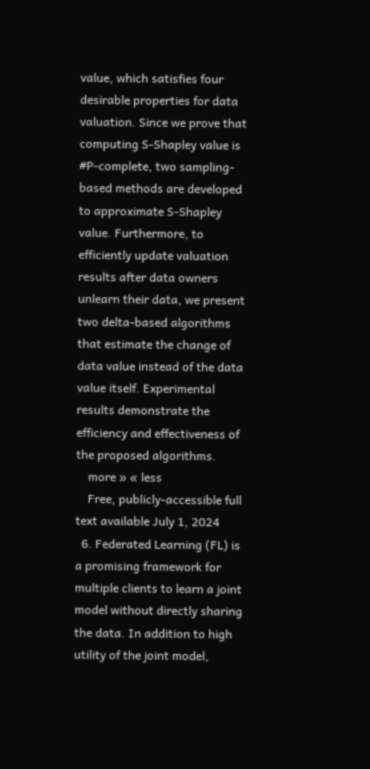value, which satisfies four desirable properties for data valuation. Since we prove that computing S-Shapley value is #P-complete, two sampling-based methods are developed to approximate S-Shapley value. Furthermore, to efficiently update valuation results after data owners unlearn their data, we present two delta-based algorithms that estimate the change of data value instead of the data value itself. Experimental results demonstrate the efficiency and effectiveness of the proposed algorithms.
    more » « less
    Free, publicly-accessible full text available July 1, 2024
  6. Federated Learning (FL) is a promising framework for multiple clients to learn a joint model without directly sharing the data. In addition to high utility of the joint model,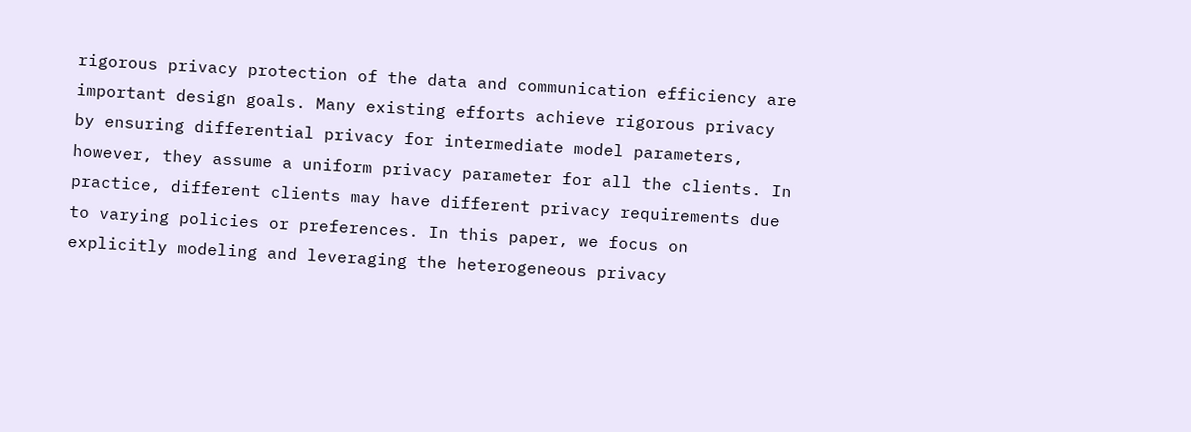rigorous privacy protection of the data and communication efficiency are important design goals. Many existing efforts achieve rigorous privacy by ensuring differential privacy for intermediate model parameters, however, they assume a uniform privacy parameter for all the clients. In practice, different clients may have different privacy requirements due to varying policies or preferences. In this paper, we focus on explicitly modeling and leveraging the heterogeneous privacy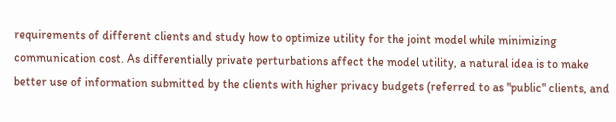requirements of different clients and study how to optimize utility for the joint model while minimizing communication cost. As differentially private perturbations affect the model utility, a natural idea is to make better use of information submitted by the clients with higher privacy budgets (referred to as "public" clients, and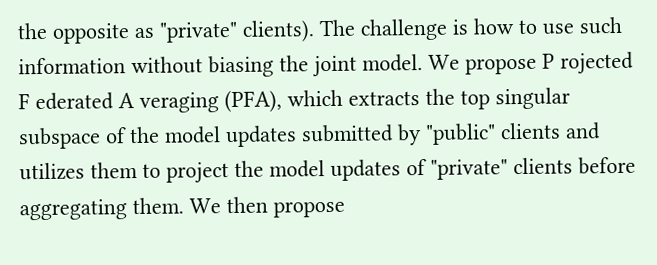the opposite as "private" clients). The challenge is how to use such information without biasing the joint model. We propose P rojected F ederated A veraging (PFA), which extracts the top singular subspace of the model updates submitted by "public" clients and utilizes them to project the model updates of "private" clients before aggregating them. We then propose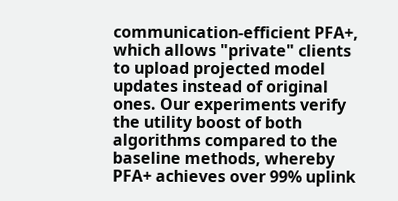communication-efficient PFA+, which allows "private" clients to upload projected model updates instead of original ones. Our experiments verify the utility boost of both algorithms compared to the baseline methods, whereby PFA+ achieves over 99% uplink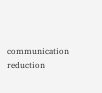communication reduction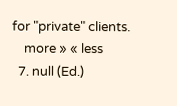for "private" clients.
    more » « less
  7. null (Ed.)